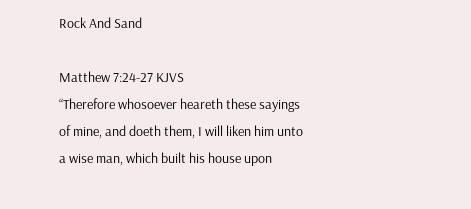Rock And Sand

Matthew 7:24-27 KJVS
“Therefore whosoever heareth these sayings of mine, and doeth them, I will liken him unto a wise man, which built his house upon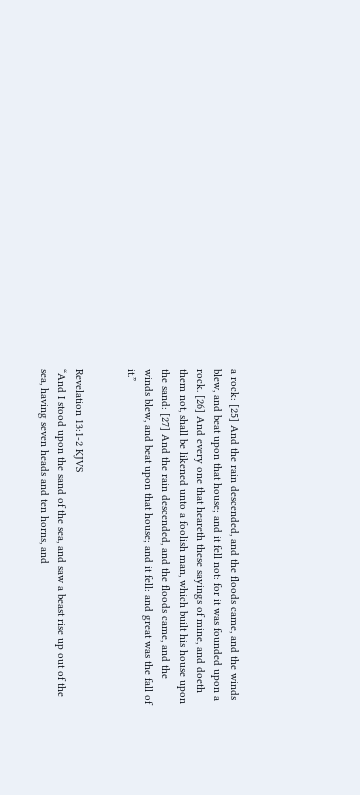a rock: [25] And the rain descended, and the floods came, and the winds blew, and beat upon that house; and it fell not: for it was founded upon a rock. [26] And every one that heareth these sayings of mine, and doeth them not, shall be likened unto a foolish man, which built his house upon the sand: [27] And the rain descended, and the floods came, and the winds blew, and beat upon that house; and it fell: and great was the fall of it.”


Revelation 13:1-2 KJVS
“And I stood upon the sand of the sea, and saw a beast rise up out of the sea, having seven heads and ten horns, and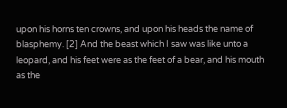upon his horns ten crowns, and upon his heads the name of blasphemy. [2] And the beast which I saw was like unto a leopard, and his feet were as the feet of a bear, and his mouth as the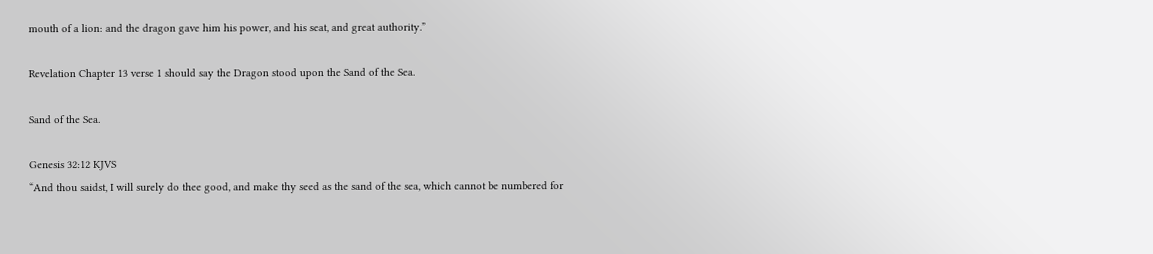mouth of a lion: and the dragon gave him his power, and his seat, and great authority.”

Revelation Chapter 13 verse 1 should say the Dragon stood upon the Sand of the Sea.

Sand of the Sea.

Genesis 32:12 KJVS
“And thou saidst, I will surely do thee good, and make thy seed as the sand of the sea, which cannot be numbered for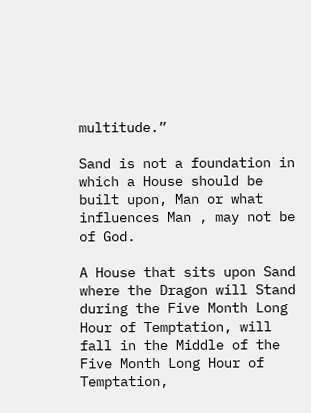multitude.”

Sand is not a foundation in which a House should be built upon, Man or what influences Man , may not be of God.

A House that sits upon Sand where the Dragon will Stand  during the Five Month Long Hour of Temptation, will fall in the Middle of the Five Month Long Hour of Temptation,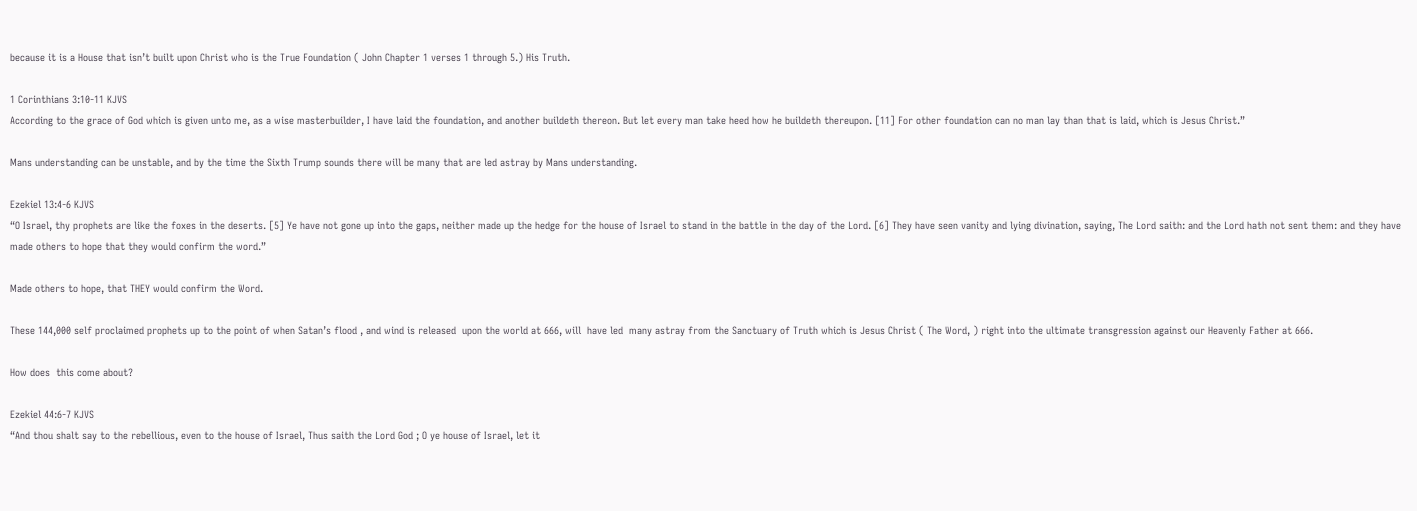because it is a House that isn’t built upon Christ who is the True Foundation ( John Chapter 1 verses 1 through 5.) His Truth.

1 Corinthians 3:10-11 KJVS
According to the grace of God which is given unto me, as a wise masterbuilder, I have laid the foundation, and another buildeth thereon. But let every man take heed how he buildeth thereupon. [11] For other foundation can no man lay than that is laid, which is Jesus Christ.”

Mans understanding can be unstable, and by the time the Sixth Trump sounds there will be many that are led astray by Mans understanding.

Ezekiel 13:4-6 KJVS
“O Israel, thy prophets are like the foxes in the deserts. [5] Ye have not gone up into the gaps, neither made up the hedge for the house of Israel to stand in the battle in the day of the Lord. [6] They have seen vanity and lying divination, saying, The Lord saith: and the Lord hath not sent them: and they have made others to hope that they would confirm the word.”

Made others to hope, that THEY would confirm the Word.

These 144,000 self proclaimed prophets up to the point of when Satan’s flood , and wind is released  upon the world at 666, will  have led  many astray from the Sanctuary of Truth which is Jesus Christ ( The Word, ) right into the ultimate transgression against our Heavenly Father at 666.

How does  this come about?

Ezekiel 44:6-7 KJVS
“And thou shalt say to the rebellious, even to the house of Israel, Thus saith the Lord God ; O ye house of Israel, let it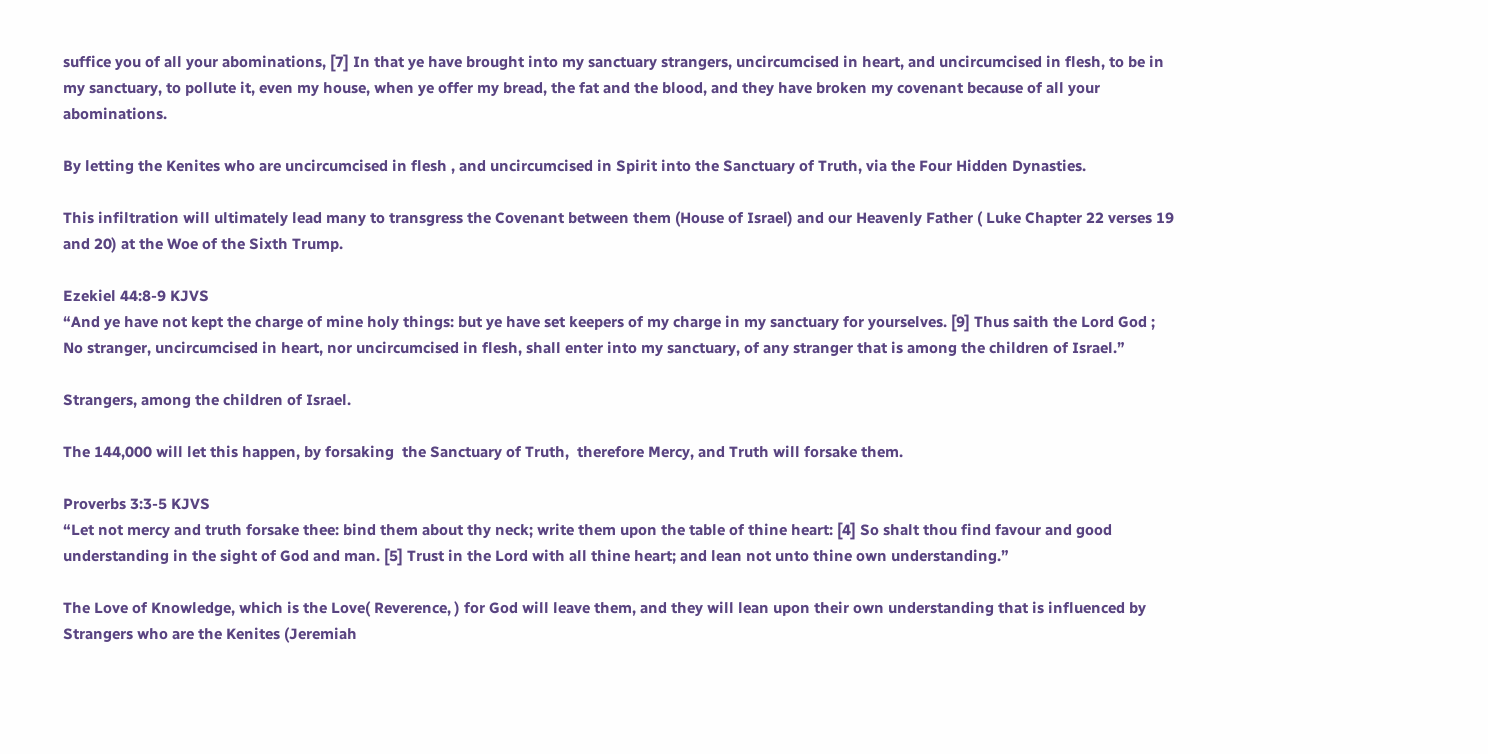suffice you of all your abominations, [7] In that ye have brought into my sanctuary strangers, uncircumcised in heart, and uncircumcised in flesh, to be in my sanctuary, to pollute it, even my house, when ye offer my bread, the fat and the blood, and they have broken my covenant because of all your abominations.

By letting the Kenites who are uncircumcised in flesh , and uncircumcised in Spirit into the Sanctuary of Truth, via the Four Hidden Dynasties.

This infiltration will ultimately lead many to transgress the Covenant between them (House of Israel) and our Heavenly Father ( Luke Chapter 22 verses 19 and 20) at the Woe of the Sixth Trump.

Ezekiel 44:8-9 KJVS
“And ye have not kept the charge of mine holy things: but ye have set keepers of my charge in my sanctuary for yourselves. [9] Thus saith the Lord God ; No stranger, uncircumcised in heart, nor uncircumcised in flesh, shall enter into my sanctuary, of any stranger that is among the children of Israel.”

Strangers, among the children of Israel.

The 144,000 will let this happen, by forsaking  the Sanctuary of Truth,  therefore Mercy, and Truth will forsake them.

Proverbs 3:3-5 KJVS
“Let not mercy and truth forsake thee: bind them about thy neck; write them upon the table of thine heart: [4] So shalt thou find favour and good understanding in the sight of God and man. [5] Trust in the Lord with all thine heart; and lean not unto thine own understanding.”

The Love of Knowledge, which is the Love( Reverence, ) for God will leave them, and they will lean upon their own understanding that is influenced by Strangers who are the Kenites (Jeremiah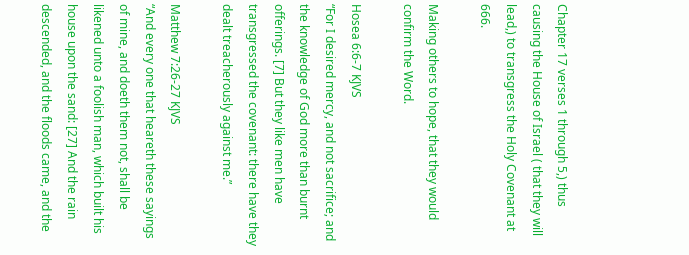Chapter 17 verses 1 through 5,) thus causing the House of Israel ( that they will lead,) to transgress the Holy Covenant at 666.

Making others to hope, that they would confirm the Word.

Hosea 6:6-7 KJVS
“For I desired mercy, and not sacrifice; and the knowledge of God more than burnt offerings. [7] But they like men have transgressed the covenant: there have they dealt treacherously against me.”

Matthew 7:26-27 KJVS
“And every one that heareth these sayings of mine, and doeth them not, shall be likened unto a foolish man, which built his house upon the sand: [27] And the rain descended, and the floods came, and the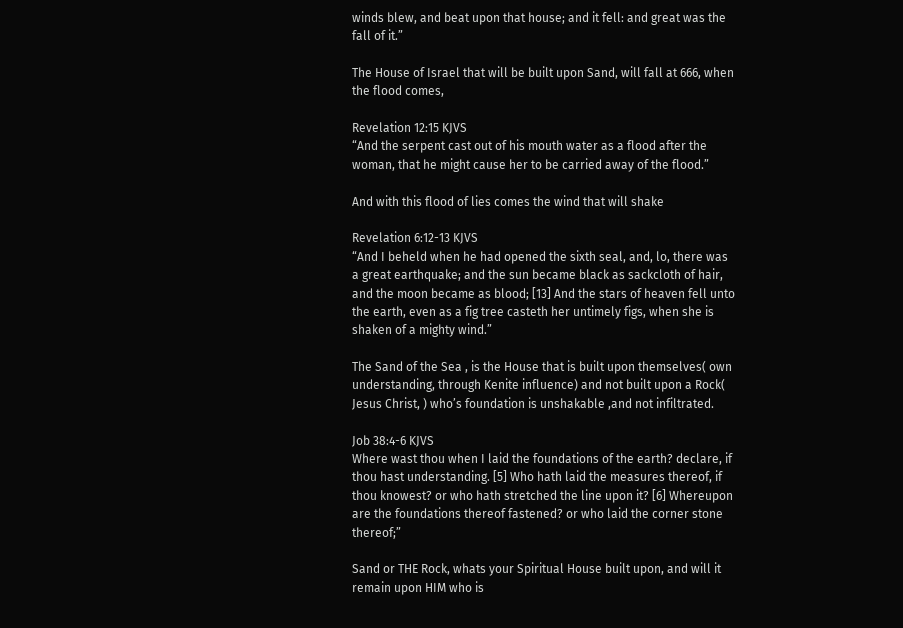winds blew, and beat upon that house; and it fell: and great was the fall of it.”

The House of Israel that will be built upon Sand, will fall at 666, when the flood comes,

Revelation 12:15 KJVS
“And the serpent cast out of his mouth water as a flood after the woman, that he might cause her to be carried away of the flood.”

And with this flood of lies comes the wind that will shake

Revelation 6:12-13 KJVS
“And I beheld when he had opened the sixth seal, and, lo, there was a great earthquake; and the sun became black as sackcloth of hair, and the moon became as blood; [13] And the stars of heaven fell unto the earth, even as a fig tree casteth her untimely figs, when she is shaken of a mighty wind.”

The Sand of the Sea , is the House that is built upon themselves( own understanding, through Kenite influence) and not built upon a Rock( Jesus Christ, ) who’s foundation is unshakable ,and not infiltrated.

Job 38:4-6 KJVS
Where wast thou when I laid the foundations of the earth? declare, if thou hast understanding. [5] Who hath laid the measures thereof, if thou knowest? or who hath stretched the line upon it? [6] Whereupon are the foundations thereof fastened? or who laid the corner stone thereof;”

Sand or THE Rock, whats your Spiritual House built upon, and will it remain upon HIM who is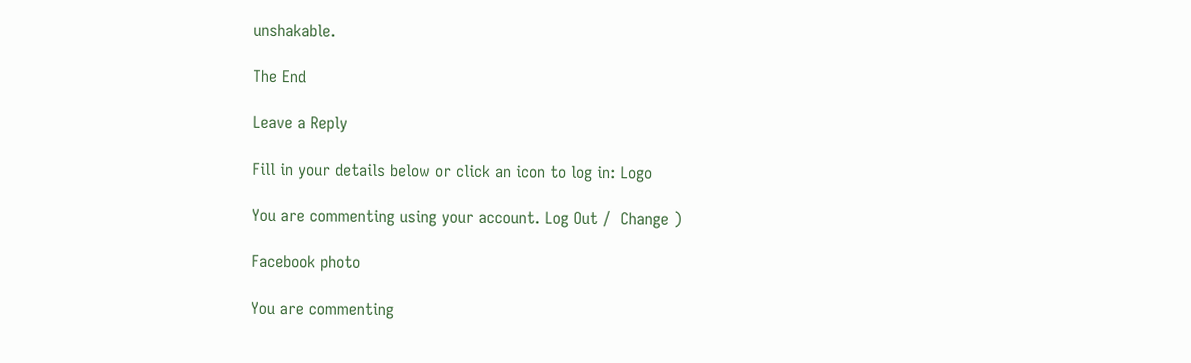unshakable.

The End

Leave a Reply

Fill in your details below or click an icon to log in: Logo

You are commenting using your account. Log Out /  Change )

Facebook photo

You are commenting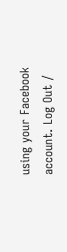using your Facebook account. Log Out /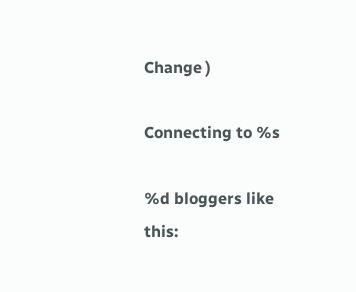Change )

Connecting to %s

%d bloggers like this: